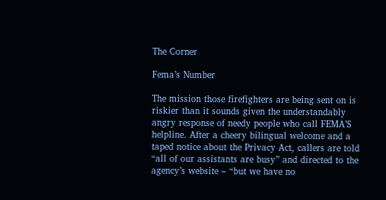The Corner

Fema’s Number

The mission those firefighters are being sent on is riskier than it sounds given the understandably angry response of needy people who call FEMA’S helpline. After a cheery bilingual welcome and a taped notice about the Privacy Act, callers are told “all of our assistants are busy” and directed to the agency’s website – “but we have no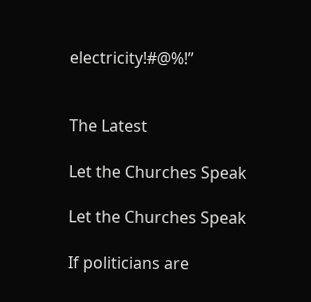electricity!#@%!”


The Latest

Let the Churches Speak

Let the Churches Speak

If politicians are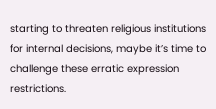starting to threaten religious institutions for internal decisions, maybe it’s time to challenge these erratic expression restrictions.